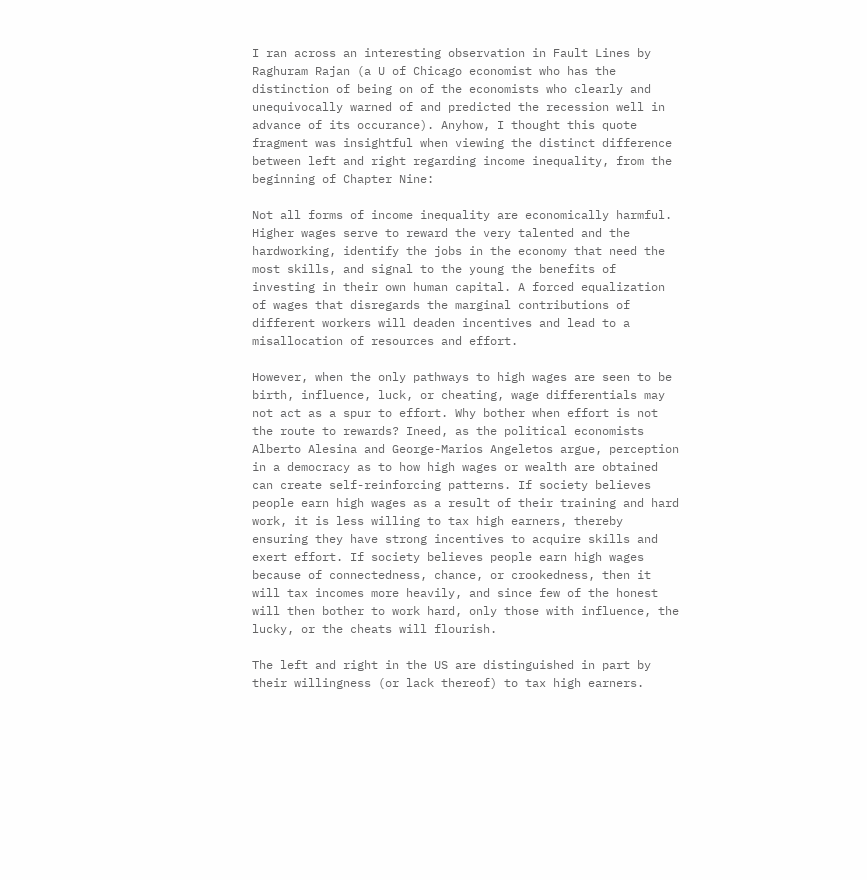I ran across an interesting observation in Fault Lines by Raghuram Rajan (a U of Chicago economist who has the distinction of being on of the economists who clearly and unequivocally warned of and predicted the recession well in advance of its occurance). Anyhow, I thought this quote fragment was insightful when viewing the distinct difference between left and right regarding income inequality, from the beginning of Chapter Nine:

Not all forms of income inequality are economically harmful. Higher wages serve to reward the very talented and the hardworking, identify the jobs in the economy that need the most skills, and signal to the young the benefits of investing in their own human capital. A forced equalization of wages that disregards the marginal contributions of different workers will deaden incentives and lead to a misallocation of resources and effort.

However, when the only pathways to high wages are seen to be birth, influence, luck, or cheating, wage differentials may not act as a spur to effort. Why bother when effort is not the route to rewards? Ineed, as the political economists Alberto Alesina and George-Marios Angeletos argue, perception in a democracy as to how high wages or wealth are obtained can create self-reinforcing patterns. If society believes people earn high wages as a result of their training and hard work, it is less willing to tax high earners, thereby ensuring they have strong incentives to acquire skills and exert effort. If society believes people earn high wages because of connectedness, chance, or crookedness, then it will tax incomes more heavily, and since few of the honest will then bother to work hard, only those with influence, the lucky, or the cheats will flourish.

The left and right in the US are distinguished in part by their willingness (or lack thereof) to tax high earners.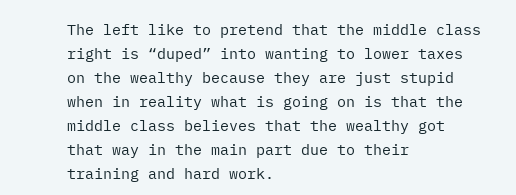The left like to pretend that the middle class right is “duped” into wanting to lower taxes on the wealthy because they are just stupid when in reality what is going on is that the middle class believes that the wealthy got that way in the main part due to their training and hard work.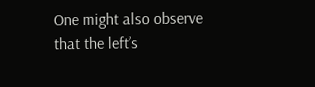One might also observe that the left’s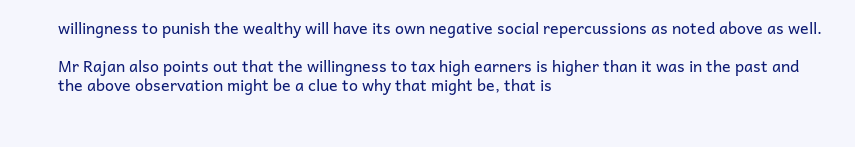willingness to punish the wealthy will have its own negative social repercussions as noted above as well.

Mr Rajan also points out that the willingness to tax high earners is higher than it was in the past and the above observation might be a clue to why that might be, that is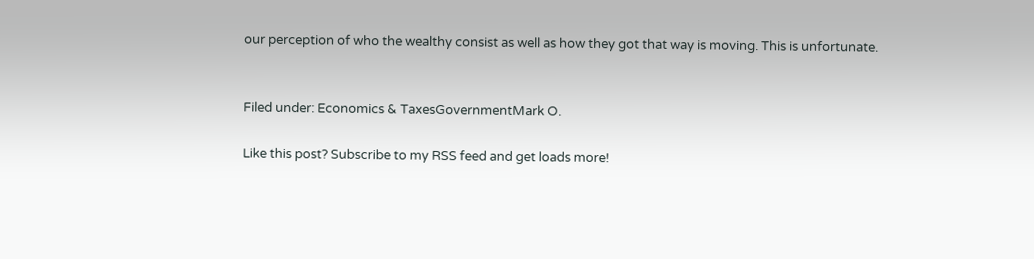our perception of who the wealthy consist as well as how they got that way is moving. This is unfortunate.


Filed under: Economics & TaxesGovernmentMark O.

Like this post? Subscribe to my RSS feed and get loads more!